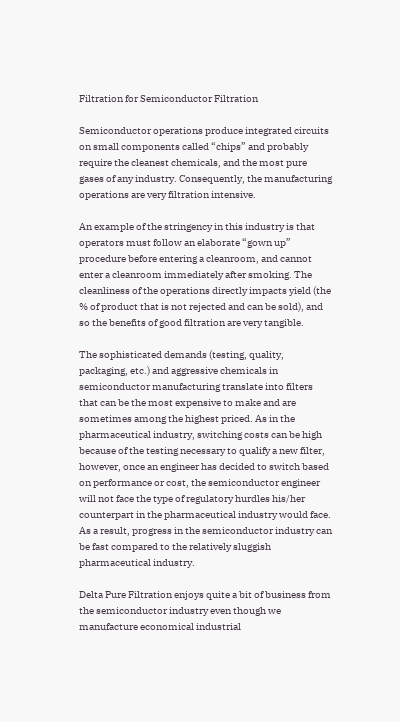Filtration for Semiconductor Filtration

Semiconductor operations produce integrated circuits on small components called “chips” and probably require the cleanest chemicals, and the most pure gases of any industry. Consequently, the manufacturing operations are very filtration intensive.

An example of the stringency in this industry is that operators must follow an elaborate “gown up” procedure before entering a cleanroom, and cannot enter a cleanroom immediately after smoking. The cleanliness of the operations directly impacts yield (the % of product that is not rejected and can be sold), and so the benefits of good filtration are very tangible.

The sophisticated demands (testing, quality, packaging, etc.) and aggressive chemicals in semiconductor manufacturing translate into filters that can be the most expensive to make and are sometimes among the highest priced. As in the pharmaceutical industry, switching costs can be high because of the testing necessary to qualify a new filter, however, once an engineer has decided to switch based on performance or cost, the semiconductor engineer will not face the type of regulatory hurdles his/her counterpart in the pharmaceutical industry would face. As a result, progress in the semiconductor industry can be fast compared to the relatively sluggish pharmaceutical industry.

Delta Pure Filtration enjoys quite a bit of business from the semiconductor industry even though we manufacture economical industrial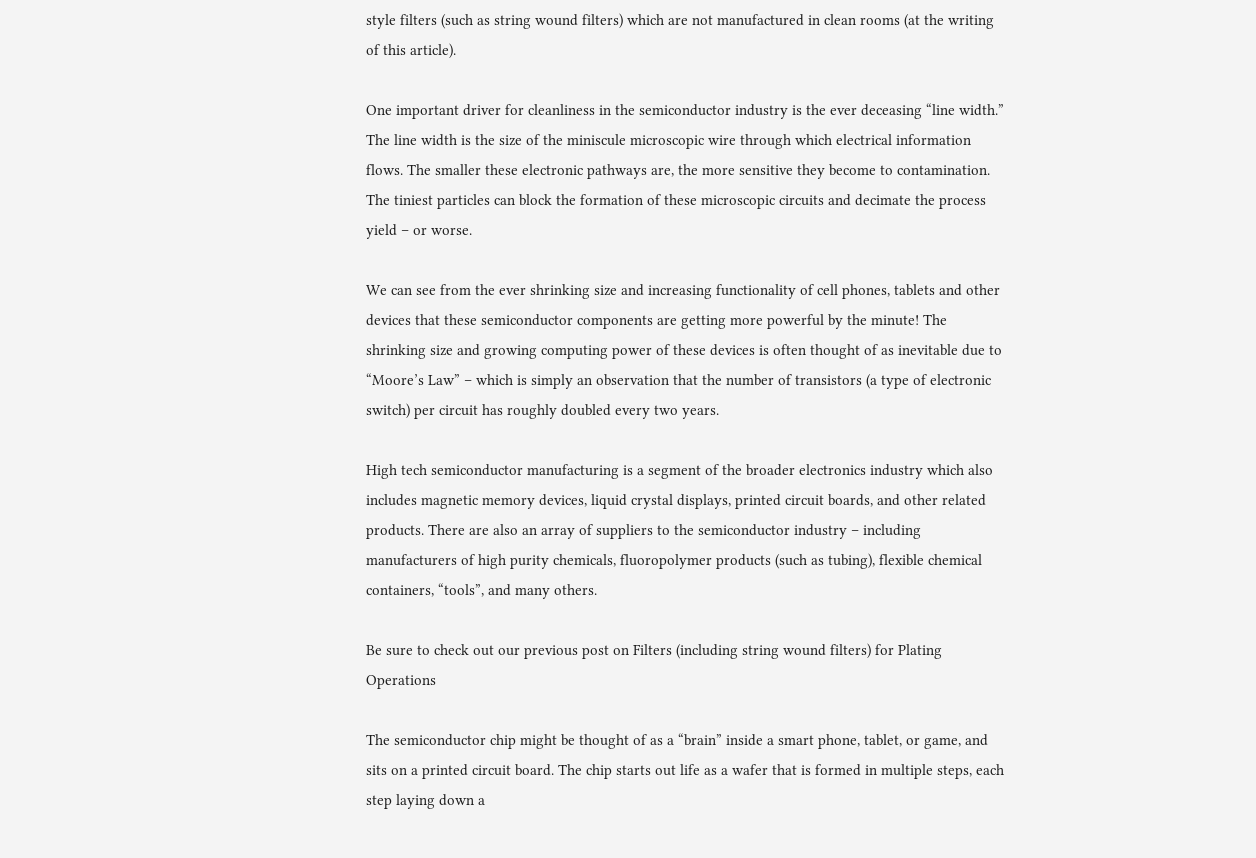style filters (such as string wound filters) which are not manufactured in clean rooms (at the writing of this article).

One important driver for cleanliness in the semiconductor industry is the ever deceasing “line width.” The line width is the size of the miniscule microscopic wire through which electrical information flows. The smaller these electronic pathways are, the more sensitive they become to contamination. The tiniest particles can block the formation of these microscopic circuits and decimate the process yield – or worse.

We can see from the ever shrinking size and increasing functionality of cell phones, tablets and other devices that these semiconductor components are getting more powerful by the minute! The shrinking size and growing computing power of these devices is often thought of as inevitable due to “Moore’s Law” – which is simply an observation that the number of transistors (a type of electronic switch) per circuit has roughly doubled every two years.

High tech semiconductor manufacturing is a segment of the broader electronics industry which also includes magnetic memory devices, liquid crystal displays, printed circuit boards, and other related products. There are also an array of suppliers to the semiconductor industry – including manufacturers of high purity chemicals, fluoropolymer products (such as tubing), flexible chemical containers, “tools”, and many others.

Be sure to check out our previous post on Filters (including string wound filters) for Plating Operations

The semiconductor chip might be thought of as a “brain” inside a smart phone, tablet, or game, and sits on a printed circuit board. The chip starts out life as a wafer that is formed in multiple steps, each step laying down a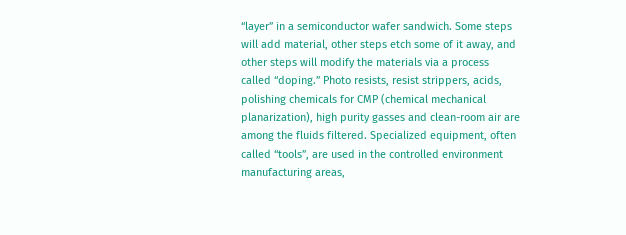“layer” in a semiconductor wafer sandwich. Some steps will add material, other steps etch some of it away, and other steps will modify the materials via a process called “doping.” Photo resists, resist strippers, acids, polishing chemicals for CMP (chemical mechanical planarization), high purity gasses and clean-room air are among the fluids filtered. Specialized equipment, often called “tools”, are used in the controlled environment manufacturing areas,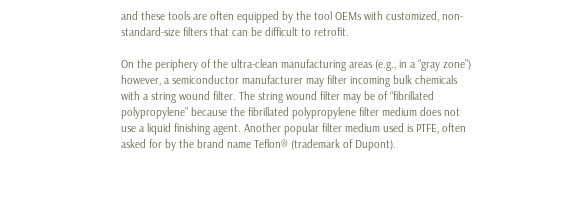and these tools are often equipped by the tool OEMs with customized, non-standard-size filters that can be difficult to retrofit.

On the periphery of the ultra-clean manufacturing areas (e.g., in a “gray zone”) however, a semiconductor manufacturer may filter incoming bulk chemicals with a string wound filter. The string wound filter may be of “fibrillated polypropylene” because the fibrillated polypropylene filter medium does not use a liquid finishing agent. Another popular filter medium used is PTFE, often asked for by the brand name Teflon® (trademark of Dupont).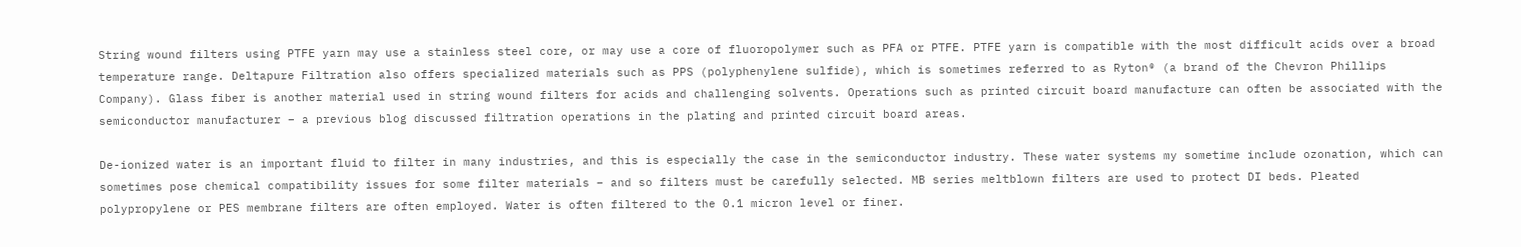String wound filters using PTFE yarn may use a stainless steel core, or may use a core of fluoropolymer such as PFA or PTFE. PTFE yarn is compatible with the most difficult acids over a broad temperature range. Deltapure Filtration also offers specialized materials such as PPS (polyphenylene sulfide), which is sometimes referred to as Ryton® (a brand of the Chevron Phillips Company). Glass fiber is another material used in string wound filters for acids and challenging solvents. Operations such as printed circuit board manufacture can often be associated with the semiconductor manufacturer – a previous blog discussed filtration operations in the plating and printed circuit board areas.

De-ionized water is an important fluid to filter in many industries, and this is especially the case in the semiconductor industry. These water systems my sometime include ozonation, which can sometimes pose chemical compatibility issues for some filter materials – and so filters must be carefully selected. MB series meltblown filters are used to protect DI beds. Pleated polypropylene or PES membrane filters are often employed. Water is often filtered to the 0.1 micron level or finer.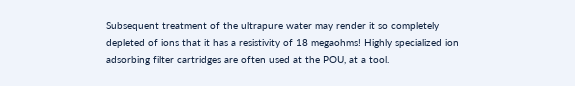Subsequent treatment of the ultrapure water may render it so completely depleted of ions that it has a resistivity of 18 megaohms! Highly specialized ion adsorbing filter cartridges are often used at the POU, at a tool.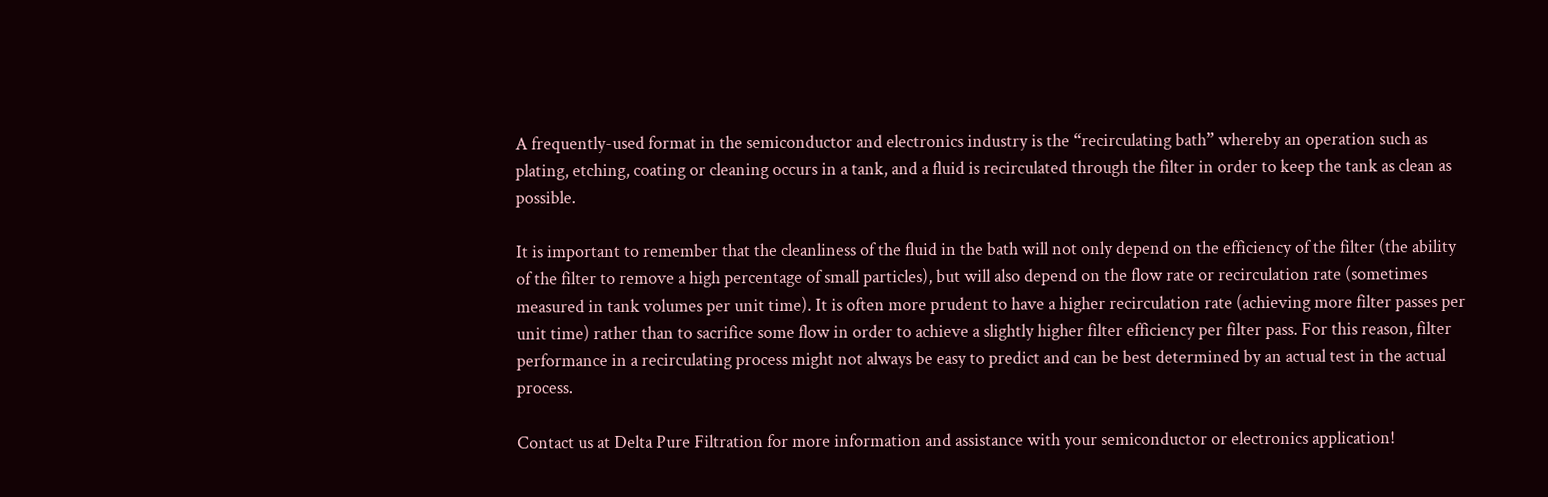A frequently-used format in the semiconductor and electronics industry is the “recirculating bath” whereby an operation such as plating, etching, coating or cleaning occurs in a tank, and a fluid is recirculated through the filter in order to keep the tank as clean as possible.

It is important to remember that the cleanliness of the fluid in the bath will not only depend on the efficiency of the filter (the ability of the filter to remove a high percentage of small particles), but will also depend on the flow rate or recirculation rate (sometimes measured in tank volumes per unit time). It is often more prudent to have a higher recirculation rate (achieving more filter passes per unit time) rather than to sacrifice some flow in order to achieve a slightly higher filter efficiency per filter pass. For this reason, filter performance in a recirculating process might not always be easy to predict and can be best determined by an actual test in the actual process.

Contact us at Delta Pure Filtration for more information and assistance with your semiconductor or electronics application!